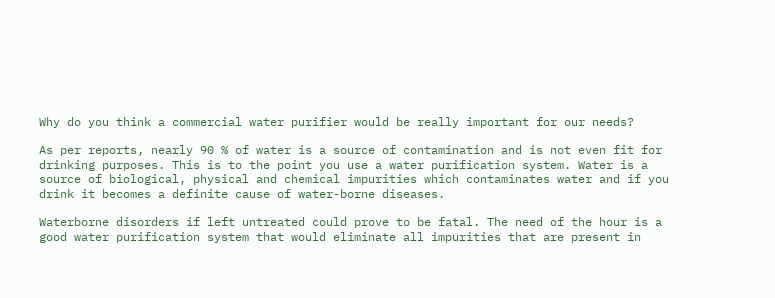Why do you think a commercial water purifier would be really important for our needs?

As per reports, nearly 90 % of water is a source of contamination and is not even fit for drinking purposes. This is to the point you use a water purification system. Water is a source of biological, physical and chemical impurities which contaminates water and if you drink it becomes a definite cause of water-borne diseases.

Waterborne disorders if left untreated could prove to be fatal. The need of the hour is a good water purification system that would eliminate all impurities that are present in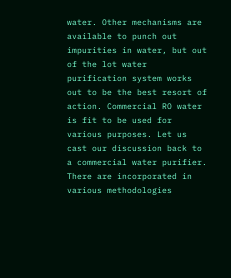water. Other mechanisms are available to punch out impurities in water, but out of the lot water purification system works out to be the best resort of action. Commercial RO water is fit to be used for various purposes. Let us cast our discussion back to a commercial water purifier. There are incorporated in various methodologies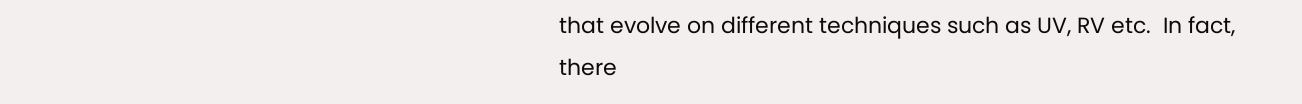that evolve on different techniques such as UV, RV etc.  In fact, there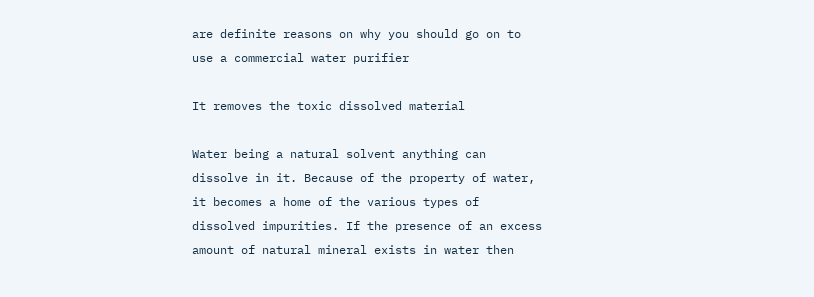are definite reasons on why you should go on to use a commercial water purifier

It removes the toxic dissolved material

Water being a natural solvent anything can dissolve in it. Because of the property of water, it becomes a home of the various types of dissolved impurities. If the presence of an excess amount of natural mineral exists in water then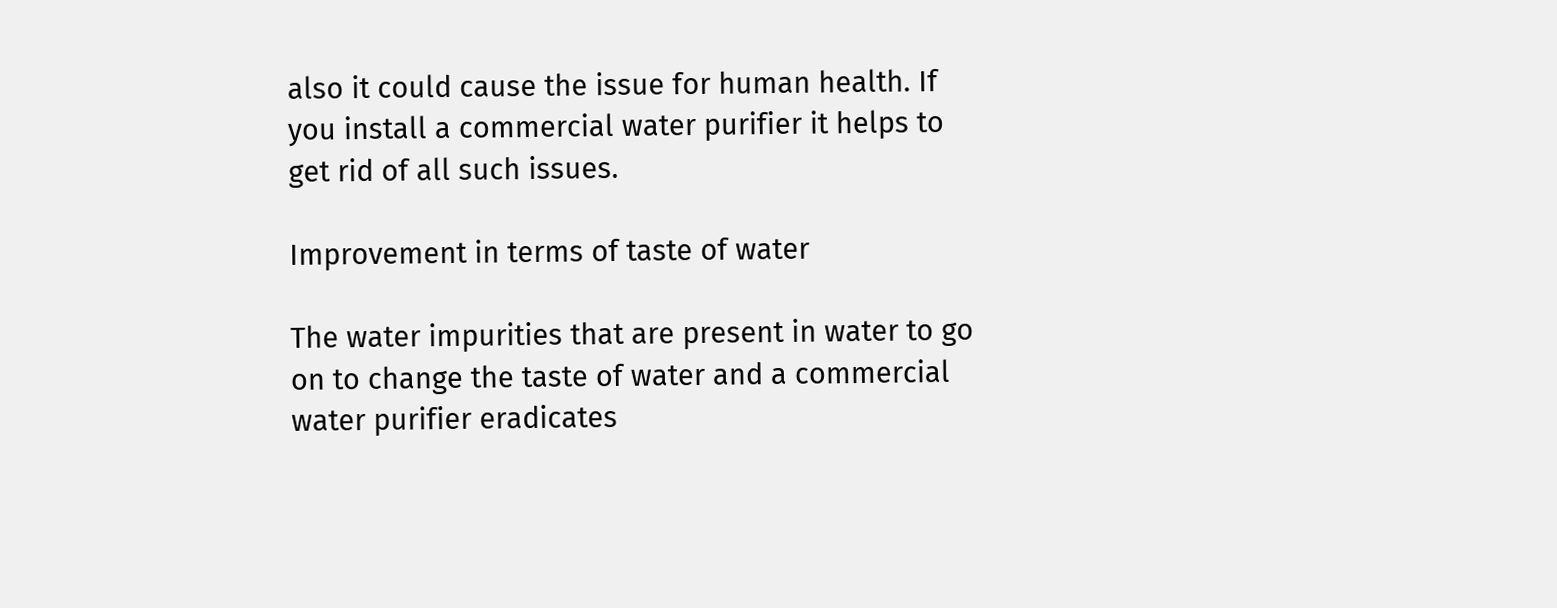also it could cause the issue for human health. If you install a commercial water purifier it helps to get rid of all such issues.

Improvement in terms of taste of water

The water impurities that are present in water to go on to change the taste of water and a commercial water purifier eradicates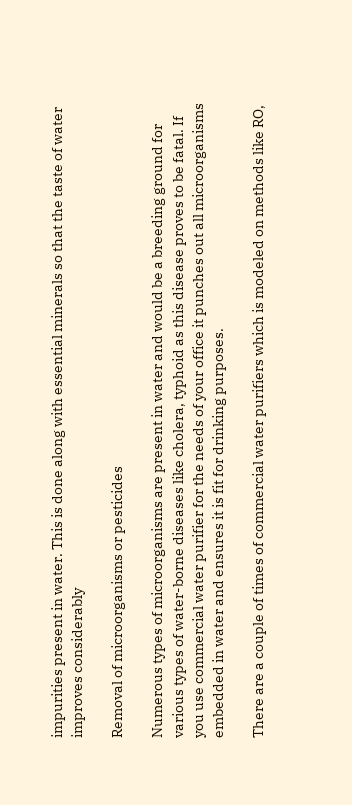impurities present in water. This is done along with essential minerals so that the taste of water improves considerably

Removal of microorganisms or pesticides

Numerous types of microorganisms are present in water and would be a breeding ground for various types of water-borne diseases like cholera, typhoid as this disease proves to be fatal. If you use commercial water purifier for the needs of your office it punches out all microorganisms embedded in water and ensures it is fit for drinking purposes.

There are a couple of times of commercial water purifiers which is modeled on methods like RO,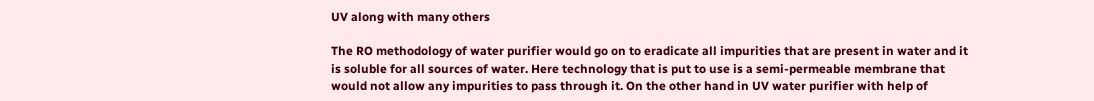UV along with many others

The RO methodology of water purifier would go on to eradicate all impurities that are present in water and it is soluble for all sources of water. Here technology that is put to use is a semi-permeable membrane that would not allow any impurities to pass through it. On the other hand in UV water purifier with help of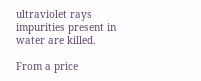ultraviolet rays impurities present in water are killed.

From a price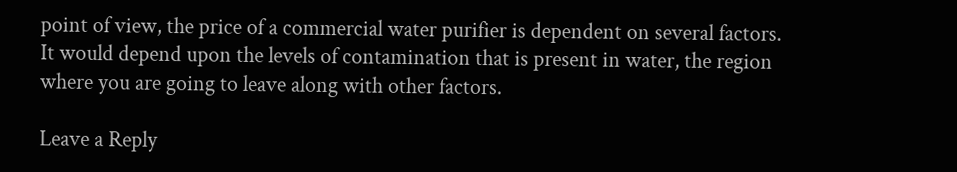point of view, the price of a commercial water purifier is dependent on several factors. It would depend upon the levels of contamination that is present in water, the region where you are going to leave along with other factors.

Leave a Reply